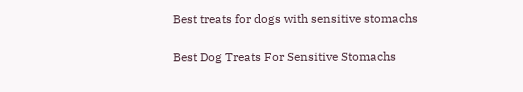Best treats for dogs with sensitive stomachs

Best Dog Treats For Sensitive Stomachs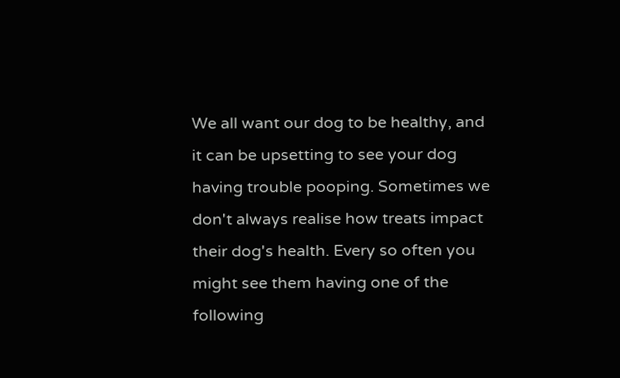We all want our dog to be healthy, and it can be upsetting to see your dog having trouble pooping. Sometimes we don't always realise how treats impact their dog's health. Every so often you might see them having one of the following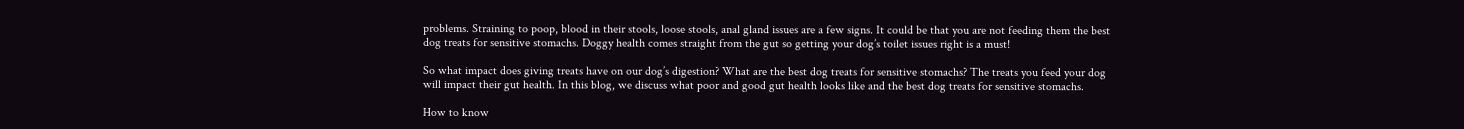problems. Straining to poop, blood in their stools, loose stools, anal gland issues are a few signs. It could be that you are not feeding them the best dog treats for sensitive stomachs. Doggy health comes straight from the gut so getting your dog’s toilet issues right is a must!

So what impact does giving treats have on our dog’s digestion? What are the best dog treats for sensitive stomachs? The treats you feed your dog will impact their gut health. In this blog, we discuss what poor and good gut health looks like and the best dog treats for sensitive stomachs.

How to know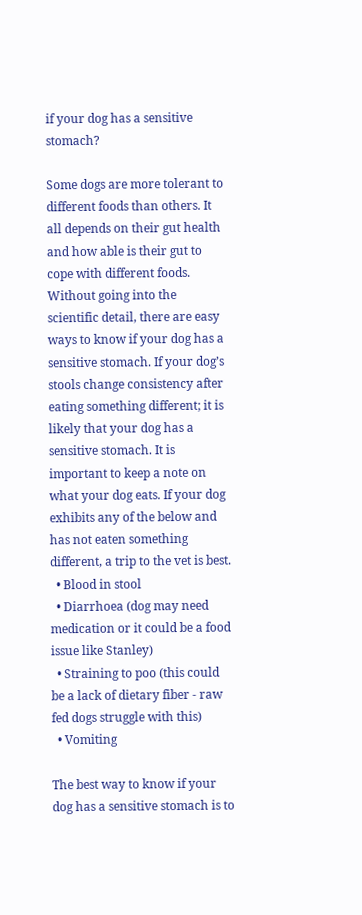if your dog has a sensitive stomach?

Some dogs are more tolerant to different foods than others. It all depends on their gut health and how able is their gut to cope with different foods. Without going into the scientific detail, there are easy ways to know if your dog has a sensitive stomach. If your dog’s stools change consistency after eating something different; it is likely that your dog has a sensitive stomach. It is important to keep a note on what your dog eats. If your dog exhibits any of the below and has not eaten something different, a trip to the vet is best.
  • Blood in stool
  • Diarrhoea (dog may need medication or it could be a food issue like Stanley)
  • Straining to poo (this could be a lack of dietary fiber - raw fed dogs struggle with this)
  • Vomiting

The best way to know if your dog has a sensitive stomach is to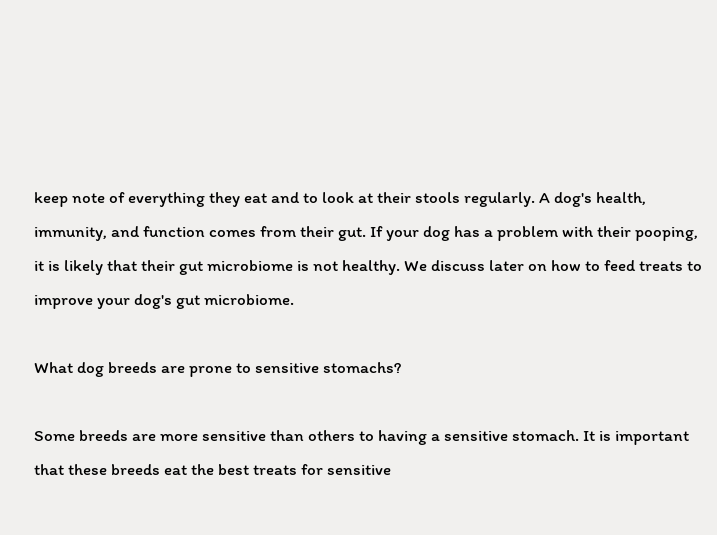keep note of everything they eat and to look at their stools regularly. A dog's health, immunity, and function comes from their gut. If your dog has a problem with their pooping, it is likely that their gut microbiome is not healthy. We discuss later on how to feed treats to improve your dog's gut microbiome.

What dog breeds are prone to sensitive stomachs?

Some breeds are more sensitive than others to having a sensitive stomach. It is important that these breeds eat the best treats for sensitive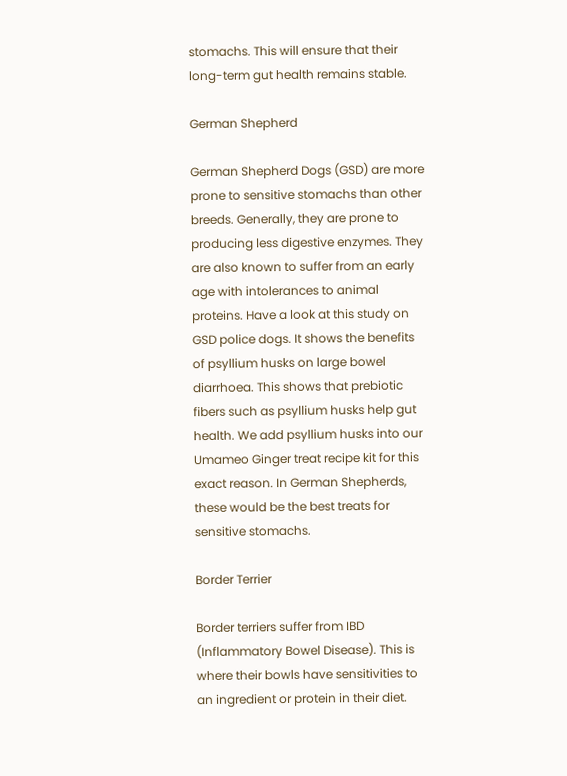stomachs. This will ensure that their long-term gut health remains stable.

German Shepherd

German Shepherd Dogs (GSD) are more prone to sensitive stomachs than other breeds. Generally, they are prone to producing less digestive enzymes. They are also known to suffer from an early age with intolerances to animal proteins. Have a look at this study on GSD police dogs. It shows the benefits of psyllium husks on large bowel diarrhoea. This shows that prebiotic fibers such as psyllium husks help gut health. We add psyllium husks into our Umameo Ginger treat recipe kit for this exact reason. In German Shepherds, these would be the best treats for sensitive stomachs.

Border Terrier

Border terriers suffer from IBD (Inflammatory Bowel Disease). This is where their bowls have sensitivities to an ingredient or protein in their diet.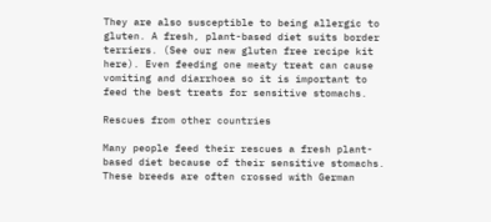They are also susceptible to being allergic to gluten. A fresh, plant-based diet suits border terriers. (See our new gluten free recipe kit here). Even feeding one meaty treat can cause vomiting and diarrhoea so it is important to feed the best treats for sensitive stomachs.

Rescues from other countries

Many people feed their rescues a fresh plant-based diet because of their sensitive stomachs. These breeds are often crossed with German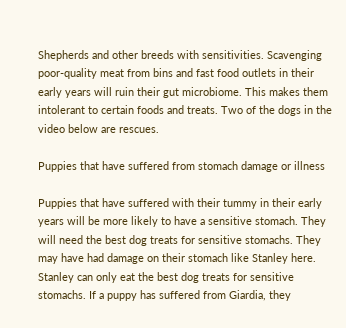Shepherds and other breeds with sensitivities. Scavenging poor-quality meat from bins and fast food outlets in their early years will ruin their gut microbiome. This makes them intolerant to certain foods and treats. Two of the dogs in the video below are rescues.

Puppies that have suffered from stomach damage or illness

Puppies that have suffered with their tummy in their early years will be more likely to have a sensitive stomach. They will need the best dog treats for sensitive stomachs. They may have had damage on their stomach like Stanley here. Stanley can only eat the best dog treats for sensitive stomachs. If a puppy has suffered from Giardia, they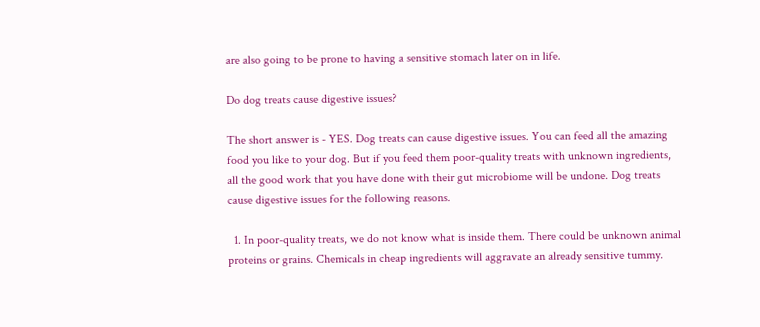are also going to be prone to having a sensitive stomach later on in life.

Do dog treats cause digestive issues?

The short answer is - YES. Dog treats can cause digestive issues. You can feed all the amazing food you like to your dog. But if you feed them poor-quality treats with unknown ingredients, all the good work that you have done with their gut microbiome will be undone. Dog treats cause digestive issues for the following reasons.

  1. In poor-quality treats, we do not know what is inside them. There could be unknown animal proteins or grains. Chemicals in cheap ingredients will aggravate an already sensitive tummy.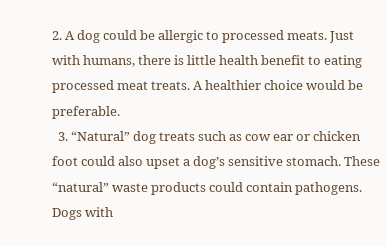2. A dog could be allergic to processed meats. Just with humans, there is little health benefit to eating processed meat treats. A healthier choice would be preferable.
  3. “Natural” dog treats such as cow ear or chicken foot could also upset a dog’s sensitive stomach. These “natural” waste products could contain pathogens. Dogs with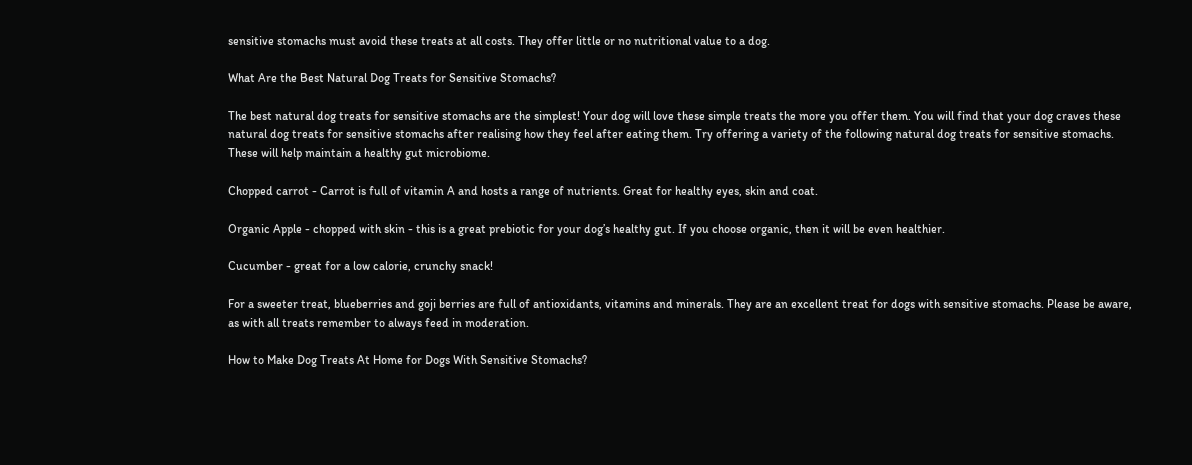sensitive stomachs must avoid these treats at all costs. They offer little or no nutritional value to a dog.

What Are the Best Natural Dog Treats for Sensitive Stomachs?

The best natural dog treats for sensitive stomachs are the simplest! Your dog will love these simple treats the more you offer them. You will find that your dog craves these natural dog treats for sensitive stomachs after realising how they feel after eating them. Try offering a variety of the following natural dog treats for sensitive stomachs. These will help maintain a healthy gut microbiome.

Chopped carrot - Carrot is full of vitamin A and hosts a range of nutrients. Great for healthy eyes, skin and coat.

Organic Apple - chopped with skin - this is a great prebiotic for your dog’s healthy gut. If you choose organic, then it will be even healthier.

Cucumber - great for a low calorie, crunchy snack!

For a sweeter treat, blueberries and goji berries are full of antioxidants, vitamins and minerals. They are an excellent treat for dogs with sensitive stomachs. Please be aware, as with all treats remember to always feed in moderation.

How to Make Dog Treats At Home for Dogs With Sensitive Stomachs?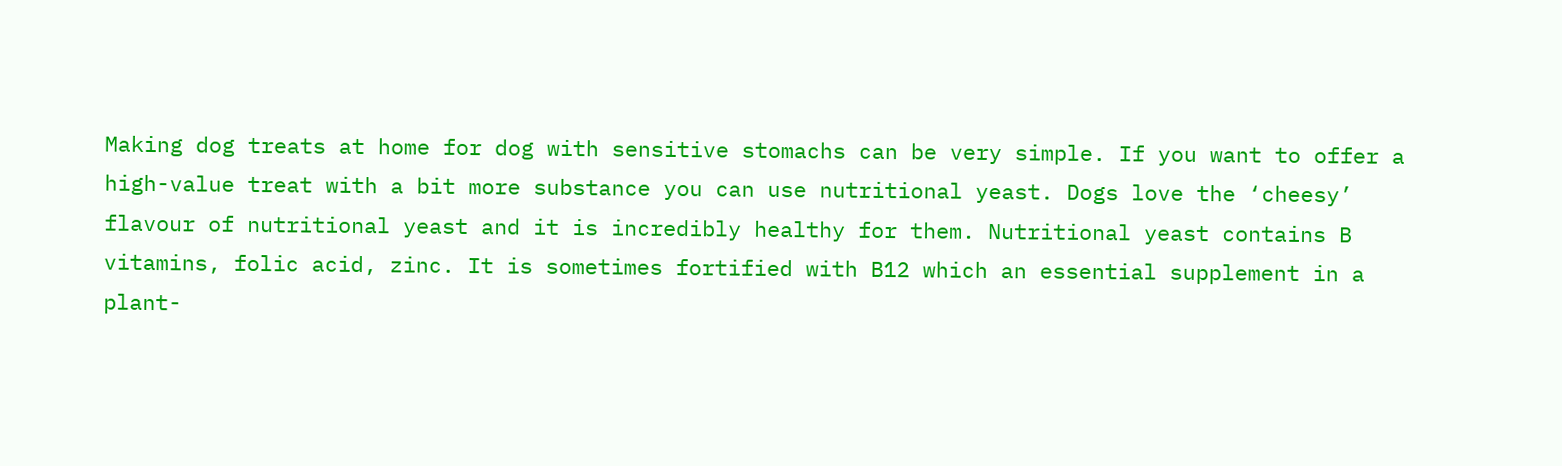Making dog treats at home for dog with sensitive stomachs can be very simple. If you want to offer a high-value treat with a bit more substance you can use nutritional yeast. Dogs love the ‘cheesy’ flavour of nutritional yeast and it is incredibly healthy for them. Nutritional yeast contains B vitamins, folic acid, zinc. It is sometimes fortified with B12 which an essential supplement in a plant-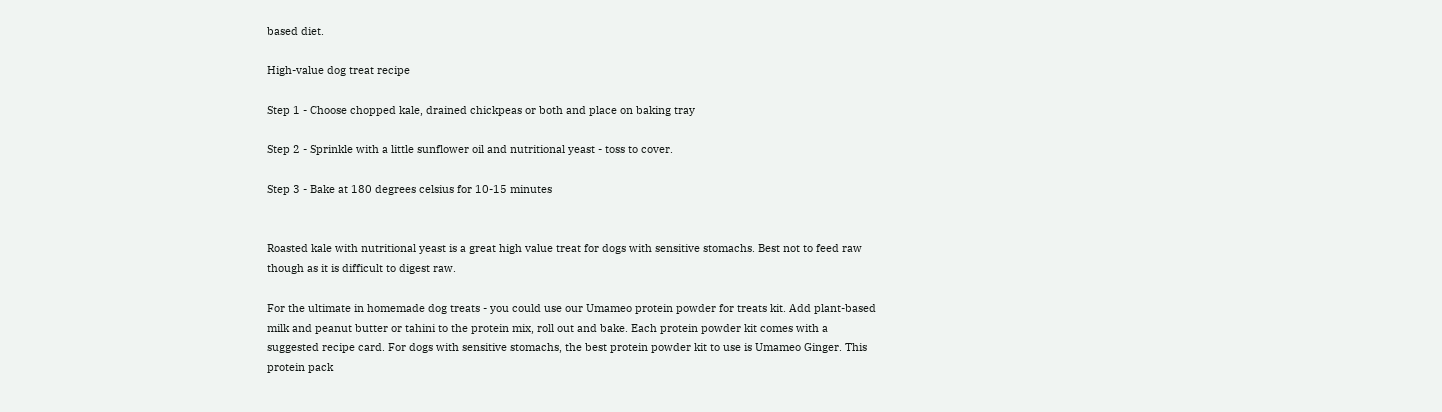based diet.

High-value dog treat recipe

Step 1 - Choose chopped kale, drained chickpeas or both and place on baking tray

Step 2 - Sprinkle with a little sunflower oil and nutritional yeast - toss to cover.

Step 3 - Bake at 180 degrees celsius for 10-15 minutes


Roasted kale with nutritional yeast is a great high value treat for dogs with sensitive stomachs. Best not to feed raw though as it is difficult to digest raw.

For the ultimate in homemade dog treats - you could use our Umameo protein powder for treats kit. Add plant-based milk and peanut butter or tahini to the protein mix, roll out and bake. Each protein powder kit comes with a suggested recipe card. For dogs with sensitive stomachs, the best protein powder kit to use is Umameo Ginger. This protein pack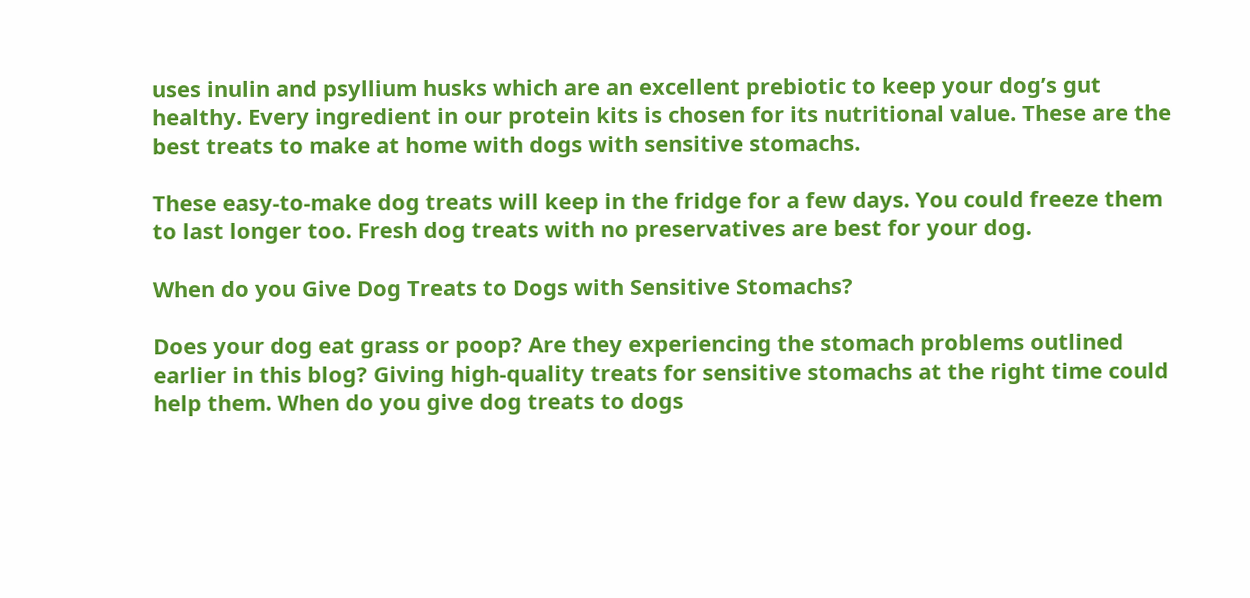uses inulin and psyllium husks which are an excellent prebiotic to keep your dog’s gut healthy. Every ingredient in our protein kits is chosen for its nutritional value. These are the best treats to make at home with dogs with sensitive stomachs.

These easy-to-make dog treats will keep in the fridge for a few days. You could freeze them to last longer too. Fresh dog treats with no preservatives are best for your dog.

When do you Give Dog Treats to Dogs with Sensitive Stomachs?

Does your dog eat grass or poop? Are they experiencing the stomach problems outlined earlier in this blog? Giving high-quality treats for sensitive stomachs at the right time could help them. When do you give dog treats to dogs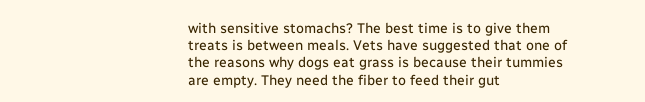with sensitive stomachs? The best time is to give them treats is between meals. Vets have suggested that one of the reasons why dogs eat grass is because their tummies are empty. They need the fiber to feed their gut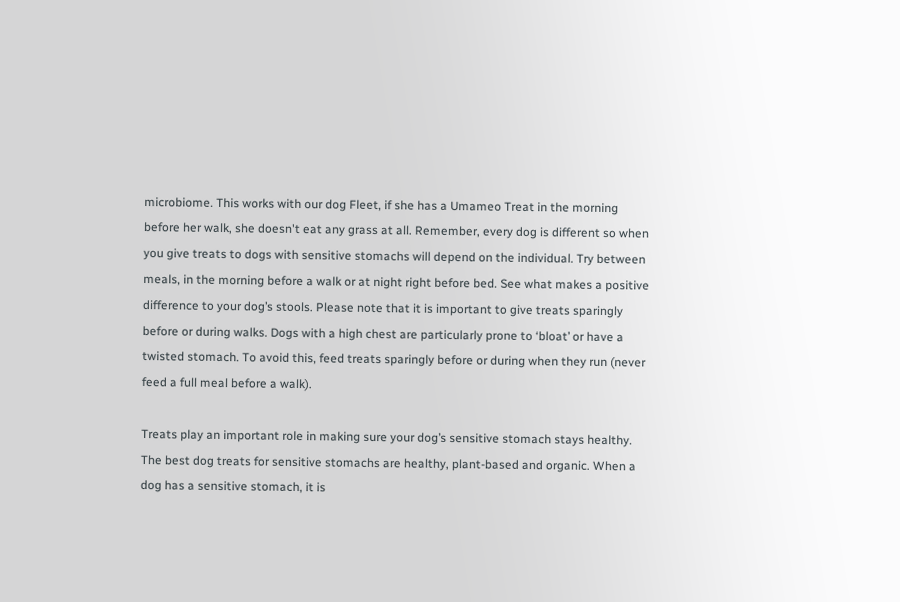microbiome. This works with our dog Fleet, if she has a Umameo Treat in the morning before her walk, she doesn't eat any grass at all. Remember, every dog is different so when you give treats to dogs with sensitive stomachs will depend on the individual. Try between meals, in the morning before a walk or at night right before bed. See what makes a positive difference to your dog’s stools. Please note that it is important to give treats sparingly before or during walks. Dogs with a high chest are particularly prone to ‘bloat’ or have a twisted stomach. To avoid this, feed treats sparingly before or during when they run (never feed a full meal before a walk).

Treats play an important role in making sure your dog’s sensitive stomach stays healthy. The best dog treats for sensitive stomachs are healthy, plant-based and organic. When a dog has a sensitive stomach, it is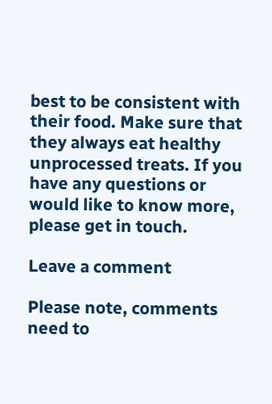best to be consistent with their food. Make sure that they always eat healthy unprocessed treats. If you have any questions or would like to know more, please get in touch.

Leave a comment

Please note, comments need to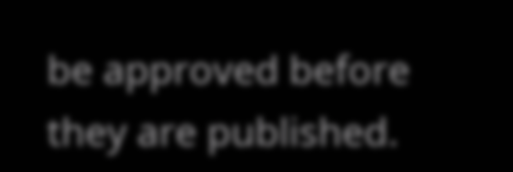be approved before they are published.